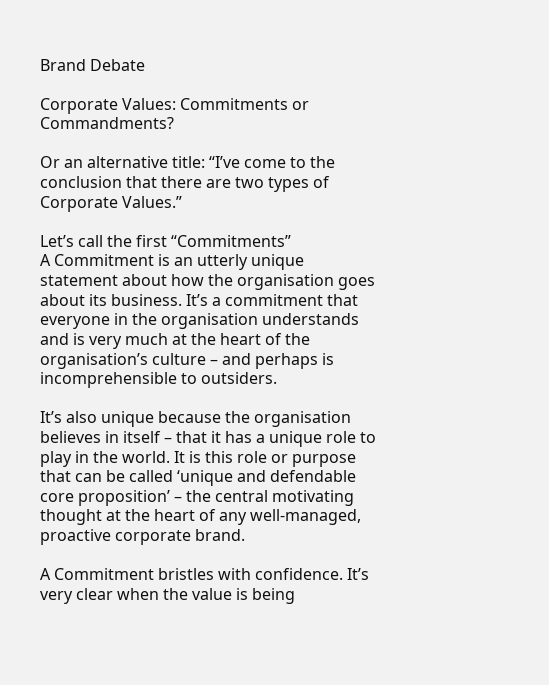Brand Debate

Corporate Values: Commitments or Commandments?

Or an alternative title: “I’ve come to the conclusion that there are two types of Corporate Values.”

Let’s call the first “Commitments”
A Commitment is an utterly unique statement about how the organisation goes about its business. It’s a commitment that everyone in the organisation understands and is very much at the heart of the organisation’s culture – and perhaps is incomprehensible to outsiders.

It’s also unique because the organisation believes in itself – that it has a unique role to play in the world. It is this role or purpose that can be called ‘unique and defendable core proposition’ – the central motivating thought at the heart of any well-managed, proactive corporate brand.

A Commitment bristles with confidence. It’s very clear when the value is being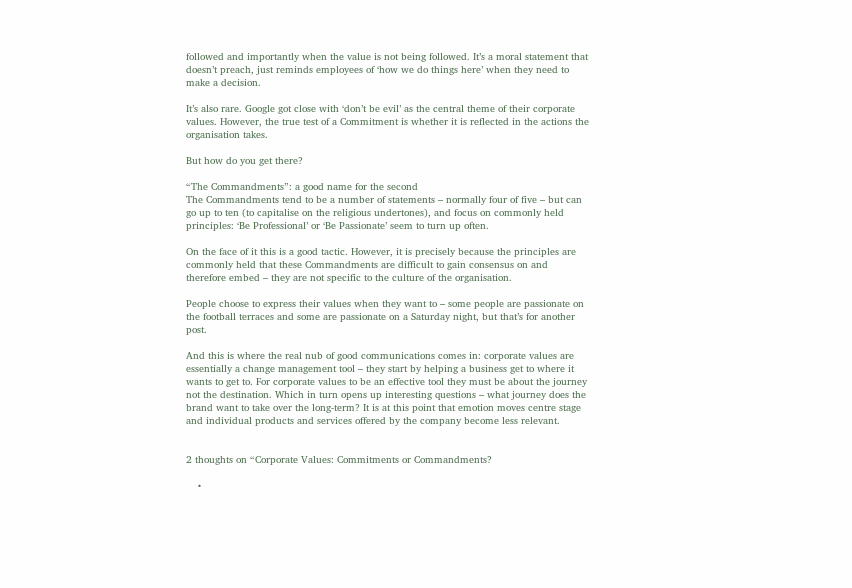followed and importantly when the value is not being followed. It’s a moral statement that doesn’t preach, just reminds employees of ‘how we do things here’ when they need to make a decision.

It’s also rare. Google got close with ‘don’t be evil’ as the central theme of their corporate values. However, the true test of a Commitment is whether it is reflected in the actions the organisation takes.

But how do you get there?

“The Commandments”: a good name for the second
The Commandments tend to be a number of statements – normally four of five – but can go up to ten (to capitalise on the religious undertones), and focus on commonly held principles: ‘Be Professional’ or ‘Be Passionate’ seem to turn up often.

On the face of it this is a good tactic. However, it is precisely because the principles are commonly held that these Commandments are difficult to gain consensus on and therefore embed – they are not specific to the culture of the organisation.

People choose to express their values when they want to – some people are passionate on the football terraces and some are passionate on a Saturday night, but that’s for another post.

And this is where the real nub of good communications comes in: corporate values are essentially a change management tool – they start by helping a business get to where it wants to get to. For corporate values to be an effective tool they must be about the journey not the destination. Which in turn opens up interesting questions – what journey does the brand want to take over the long-term? It is at this point that emotion moves centre stage and individual products and services offered by the company become less relevant.


2 thoughts on “Corporate Values: Commitments or Commandments?

    •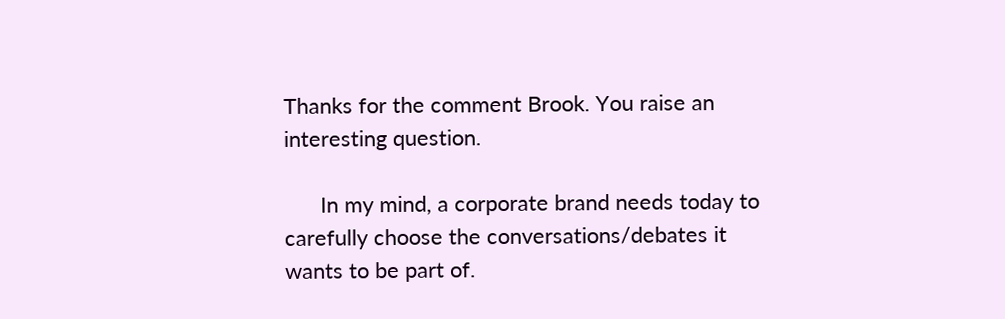Thanks for the comment Brook. You raise an interesting question.

      In my mind, a corporate brand needs today to carefully choose the conversations/debates it wants to be part of.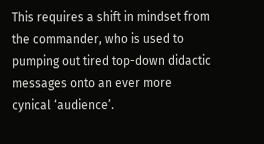This requires a shift in mindset from the commander, who is used to pumping out tired top-down didactic messages onto an ever more cynical ‘audience’.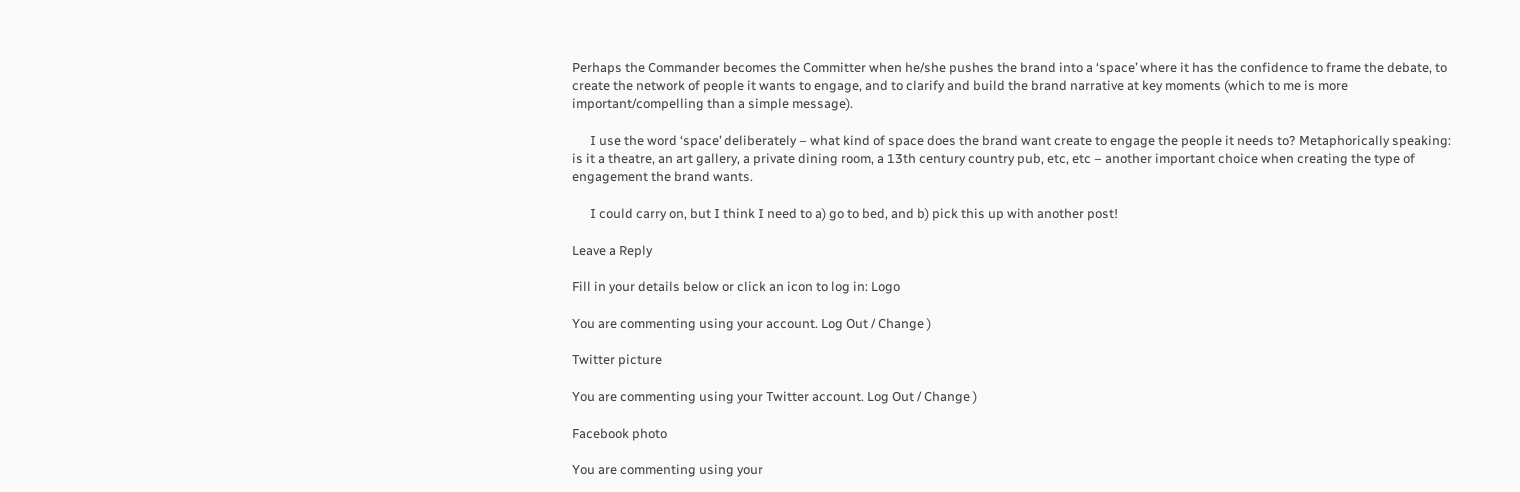Perhaps the Commander becomes the Committer when he/she pushes the brand into a ‘space’ where it has the confidence to frame the debate, to create the network of people it wants to engage, and to clarify and build the brand narrative at key moments (which to me is more important/compelling than a simple message).

      I use the word ‘space’ deliberately – what kind of space does the brand want create to engage the people it needs to? Metaphorically speaking: is it a theatre, an art gallery, a private dining room, a 13th century country pub, etc, etc – another important choice when creating the type of engagement the brand wants.

      I could carry on, but I think I need to a) go to bed, and b) pick this up with another post!

Leave a Reply

Fill in your details below or click an icon to log in: Logo

You are commenting using your account. Log Out / Change )

Twitter picture

You are commenting using your Twitter account. Log Out / Change )

Facebook photo

You are commenting using your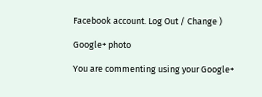Facebook account. Log Out / Change )

Google+ photo

You are commenting using your Google+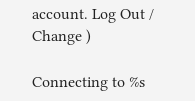account. Log Out / Change )

Connecting to %s